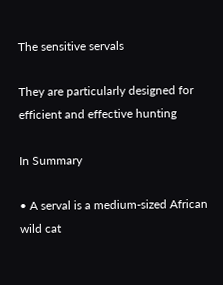The sensitive servals

They are particularly designed for efficient and effective hunting

In Summary

• A serval is a medium-sized African wild cat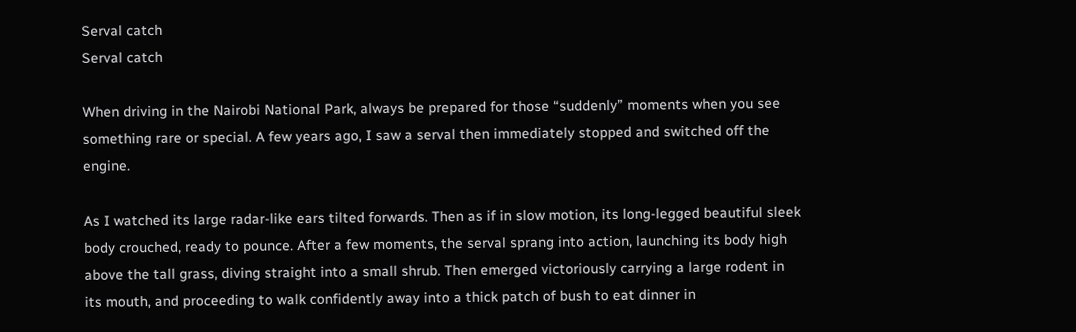Serval catch
Serval catch

When driving in the Nairobi National Park, always be prepared for those “suddenly” moments when you see something rare or special. A few years ago, I saw a serval then immediately stopped and switched off the engine.

As I watched its large radar-like ears tilted forwards. Then as if in slow motion, its long-legged beautiful sleek body crouched, ready to pounce. After a few moments, the serval sprang into action, launching its body high above the tall grass, diving straight into a small shrub. Then emerged victoriously carrying a large rodent in its mouth, and proceeding to walk confidently away into a thick patch of bush to eat dinner in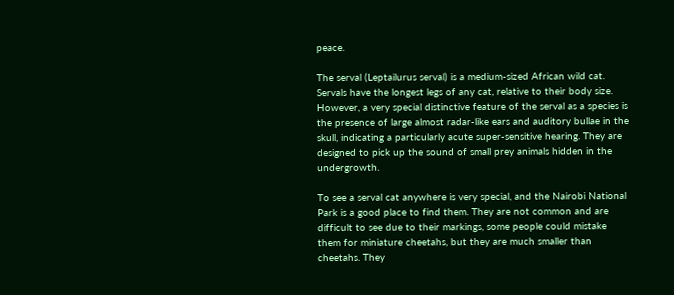peace.

The serval (Leptailurus serval) is a medium-sized African wild cat. Servals have the longest legs of any cat, relative to their body size. However, a very special distinctive feature of the serval as a species is the presence of large almost radar-like ears and auditory bullae in the skull, indicating a particularly acute super-sensitive hearing. They are designed to pick up the sound of small prey animals hidden in the undergrowth.

To see a serval cat anywhere is very special, and the Nairobi National Park is a good place to find them. They are not common and are difficult to see due to their markings, some people could mistake them for miniature cheetahs, but they are much smaller than cheetahs. They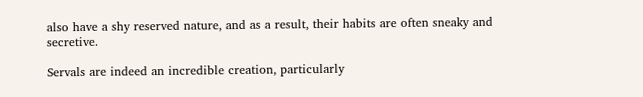also have a shy reserved nature, and as a result, their habits are often sneaky and secretive.

Servals are indeed an incredible creation, particularly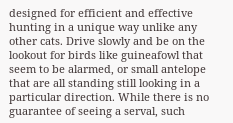designed for efficient and effective hunting in a unique way unlike any other cats. Drive slowly and be on the lookout for birds like guineafowl that seem to be alarmed, or small antelope that are all standing still looking in a particular direction. While there is no guarantee of seeing a serval, such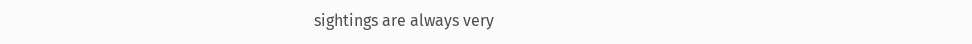sightings are always very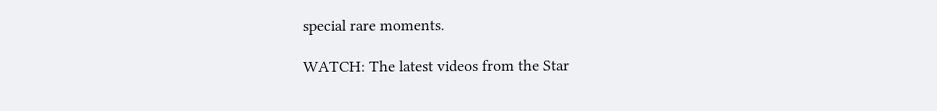special rare moments.

WATCH: The latest videos from the Star